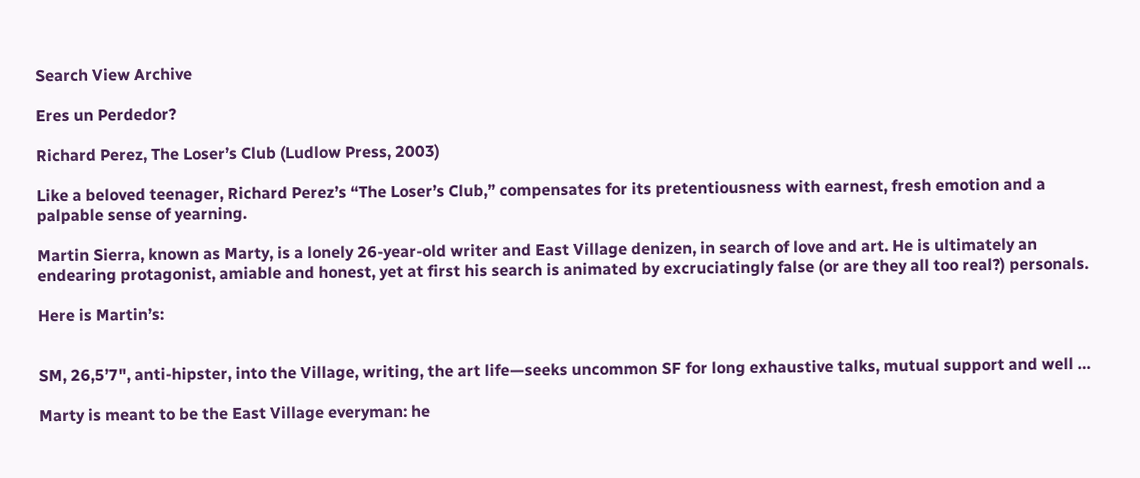Search View Archive

Eres un Perdedor?

Richard Perez, The Loser’s Club (Ludlow Press, 2003)

Like a beloved teenager, Richard Perez’s “The Loser’s Club,” compensates for its pretentiousness with earnest, fresh emotion and a palpable sense of yearning.

Martin Sierra, known as Marty, is a lonely 26-year-old writer and East Village denizen, in search of love and art. He is ultimately an endearing protagonist, amiable and honest, yet at first his search is animated by excruciatingly false (or are they all too real?) personals.

Here is Martin’s:


SM, 26,5’7", anti-hipster, into the Village, writing, the art life—seeks uncommon SF for long exhaustive talks, mutual support and well …

Marty is meant to be the East Village everyman: he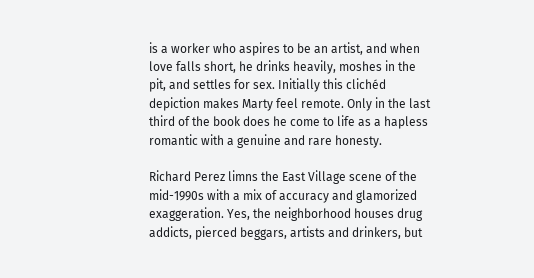is a worker who aspires to be an artist, and when love falls short, he drinks heavily, moshes in the pit, and settles for sex. Initially this clichéd depiction makes Marty feel remote. Only in the last third of the book does he come to life as a hapless romantic with a genuine and rare honesty.

Richard Perez limns the East Village scene of the mid-1990s with a mix of accuracy and glamorized exaggeration. Yes, the neighborhood houses drug addicts, pierced beggars, artists and drinkers, but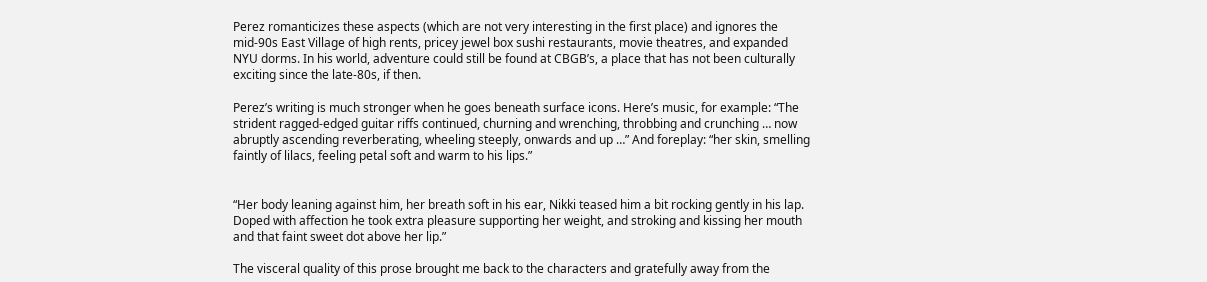Perez romanticizes these aspects (which are not very interesting in the first place) and ignores the mid-90s East Village of high rents, pricey jewel box sushi restaurants, movie theatres, and expanded NYU dorms. In his world, adventure could still be found at CBGB’s, a place that has not been culturally exciting since the late-80s, if then.

Perez’s writing is much stronger when he goes beneath surface icons. Here’s music, for example: “The strident ragged-edged guitar riffs continued, churning and wrenching, throbbing and crunching … now abruptly ascending reverberating, wheeling steeply, onwards and up …” And foreplay: “her skin, smelling faintly of lilacs, feeling petal soft and warm to his lips.”


“Her body leaning against him, her breath soft in his ear, Nikki teased him a bit rocking gently in his lap. Doped with affection he took extra pleasure supporting her weight, and stroking and kissing her mouth and that faint sweet dot above her lip.”

The visceral quality of this prose brought me back to the characters and gratefully away from the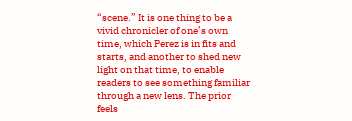“scene.” It is one thing to be a vivid chronicler of one’s own time, which Perez is in fits and starts, and another to shed new light on that time, to enable readers to see something familiar through a new lens. The prior feels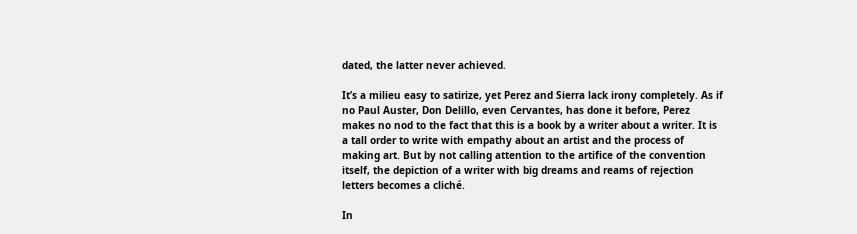dated, the latter never achieved.

It’s a milieu easy to satirize, yet Perez and Sierra lack irony completely. As if no Paul Auster, Don Delillo, even Cervantes, has done it before, Perez makes no nod to the fact that this is a book by a writer about a writer. It is a tall order to write with empathy about an artist and the process of making art. But by not calling attention to the artifice of the convention itself, the depiction of a writer with big dreams and reams of rejection letters becomes a cliché.

In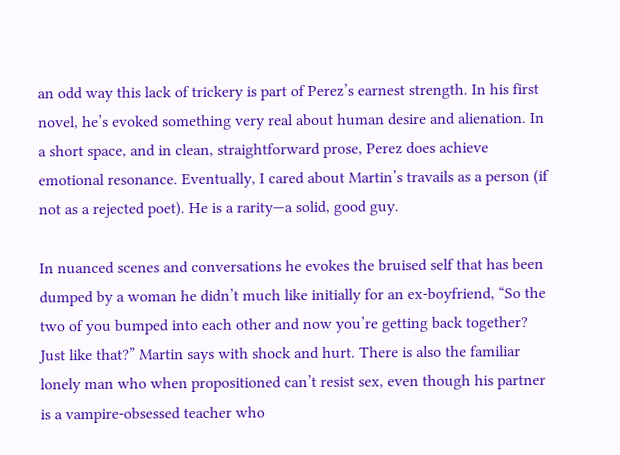an odd way this lack of trickery is part of Perez’s earnest strength. In his first novel, he’s evoked something very real about human desire and alienation. In a short space, and in clean, straightforward prose, Perez does achieve emotional resonance. Eventually, I cared about Martin’s travails as a person (if not as a rejected poet). He is a rarity—a solid, good guy.

In nuanced scenes and conversations he evokes the bruised self that has been dumped by a woman he didn’t much like initially for an ex-boyfriend, “So the two of you bumped into each other and now you’re getting back together? Just like that?” Martin says with shock and hurt. There is also the familiar lonely man who when propositioned can’t resist sex, even though his partner is a vampire-obsessed teacher who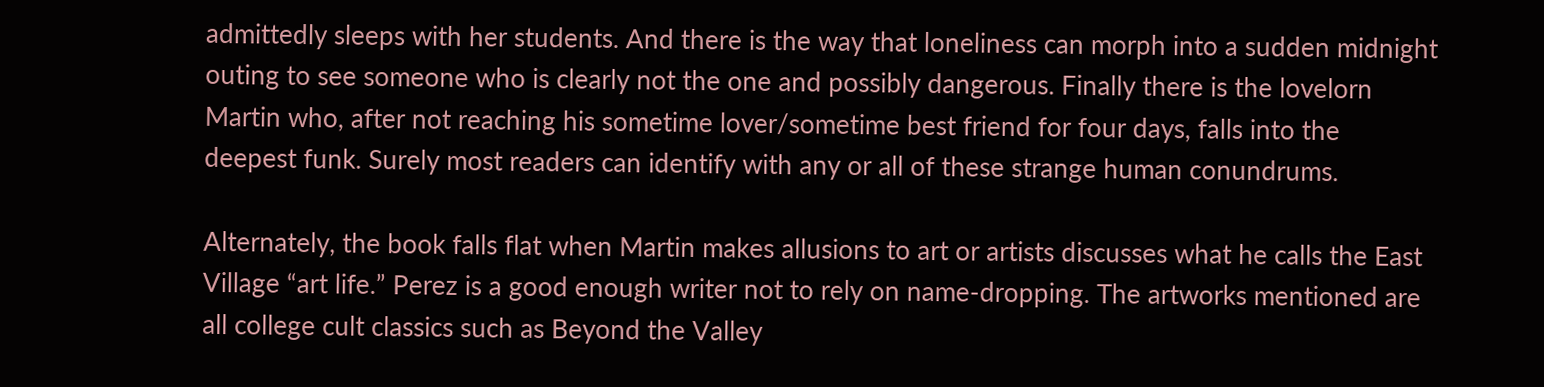admittedly sleeps with her students. And there is the way that loneliness can morph into a sudden midnight outing to see someone who is clearly not the one and possibly dangerous. Finally there is the lovelorn Martin who, after not reaching his sometime lover/sometime best friend for four days, falls into the deepest funk. Surely most readers can identify with any or all of these strange human conundrums.

Alternately, the book falls flat when Martin makes allusions to art or artists discusses what he calls the East Village “art life.” Perez is a good enough writer not to rely on name-dropping. The artworks mentioned are all college cult classics such as Beyond the Valley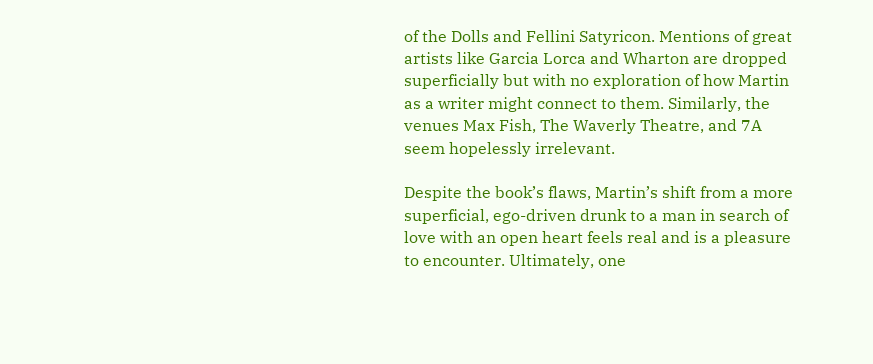of the Dolls and Fellini Satyricon. Mentions of great artists like Garcia Lorca and Wharton are dropped superficially but with no exploration of how Martin as a writer might connect to them. Similarly, the venues Max Fish, The Waverly Theatre, and 7A seem hopelessly irrelevant.

Despite the book’s flaws, Martin’s shift from a more superficial, ego-driven drunk to a man in search of love with an open heart feels real and is a pleasure to encounter. Ultimately, one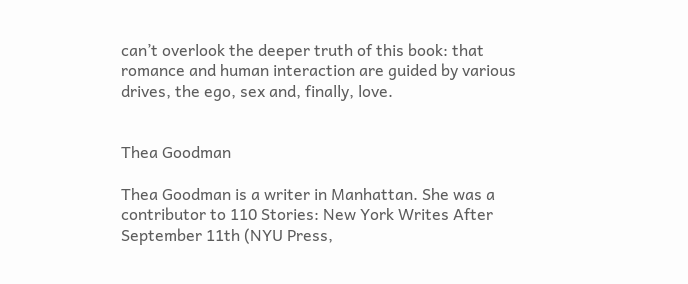can’t overlook the deeper truth of this book: that romance and human interaction are guided by various drives, the ego, sex and, finally, love.


Thea Goodman

Thea Goodman is a writer in Manhattan. She was a contributor to 110 Stories: New York Writes After September 11th (NYU Press,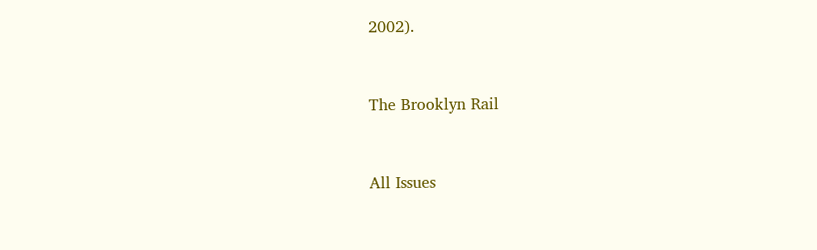2002).


The Brooklyn Rail


All Issues